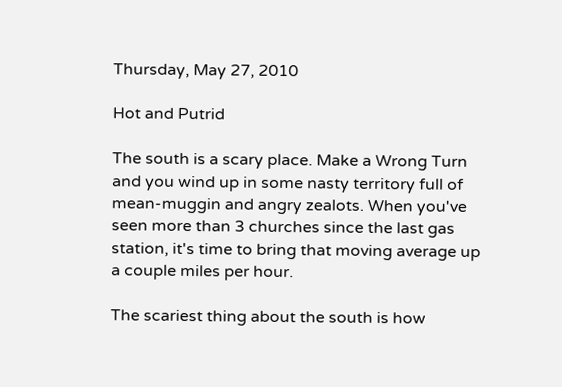Thursday, May 27, 2010

Hot and Putrid

The south is a scary place. Make a Wrong Turn and you wind up in some nasty territory full of mean-muggin and angry zealots. When you've seen more than 3 churches since the last gas station, it's time to bring that moving average up a couple miles per hour.

The scariest thing about the south is how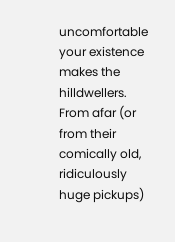uncomfortable your existence makes the hilldwellers. From afar (or from their comically old, ridiculously huge pickups)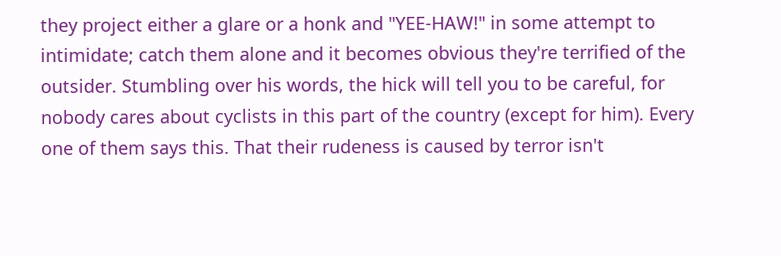they project either a glare or a honk and "YEE-HAW!" in some attempt to intimidate; catch them alone and it becomes obvious they're terrified of the outsider. Stumbling over his words, the hick will tell you to be careful, for nobody cares about cyclists in this part of the country (except for him). Every one of them says this. That their rudeness is caused by terror isn't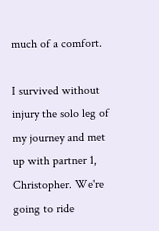much of a comfort.

I survived without injury the solo leg of my journey and met up with partner 1, Christopher. We're going to ride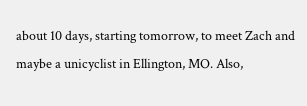about 10 days, starting tomorrow, to meet Zach and maybe a unicyclist in Ellington, MO. Also,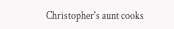Christopher's aunt cooks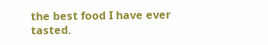the best food I have ever tasted.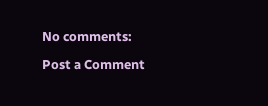No comments:

Post a Comment